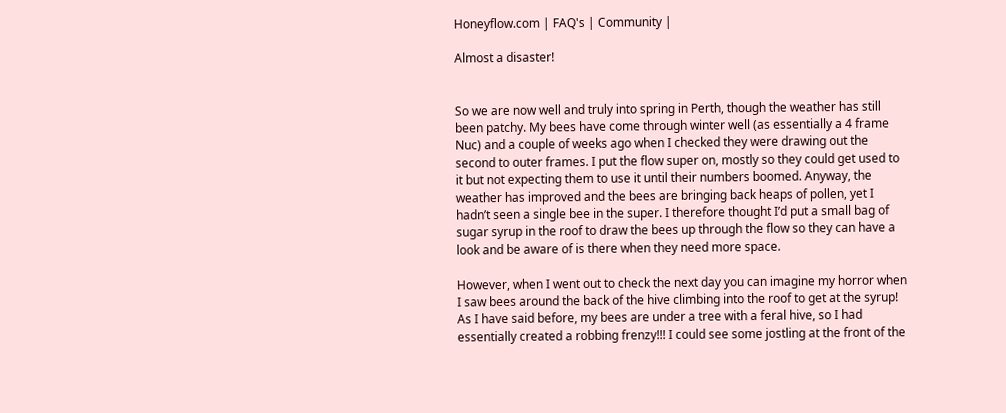Honeyflow.com | FAQ's | Community |

Almost a disaster!


So we are now well and truly into spring in Perth, though the weather has still been patchy. My bees have come through winter well (as essentially a 4 frame Nuc) and a couple of weeks ago when I checked they were drawing out the second to outer frames. I put the flow super on, mostly so they could get used to it but not expecting them to use it until their numbers boomed. Anyway, the weather has improved and the bees are bringing back heaps of pollen, yet I hadn’t seen a single bee in the super. I therefore thought I’d put a small bag of sugar syrup in the roof to draw the bees up through the flow so they can have a look and be aware of is there when they need more space.

However, when I went out to check the next day you can imagine my horror when I saw bees around the back of the hive climbing into the roof to get at the syrup! As I have said before, my bees are under a tree with a feral hive, so I had essentially created a robbing frenzy!!! I could see some jostling at the front of the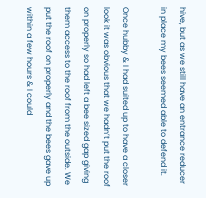hive, but as we still have an entrance reducer in place my bees seemed able to defend it.

Once hubby & I had suited up to have a closer look it was obvious that we hadn’t put the roof on properly so had left a bee sized gap giving them access to the roof from the outside. We put the roof on properly and the bees gave up within a few hours & I could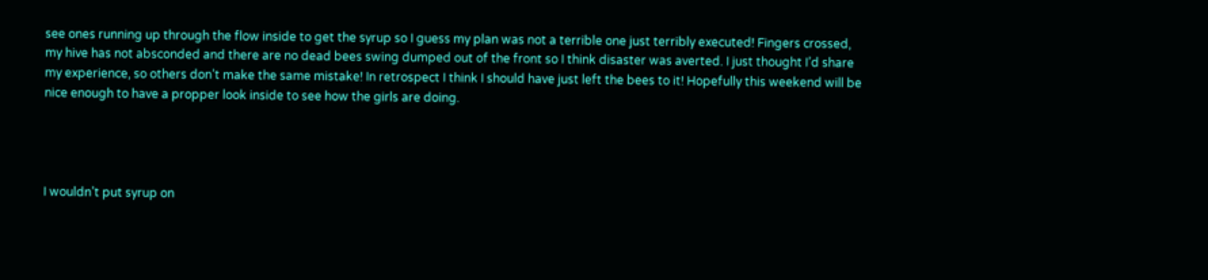see ones running up through the flow inside to get the syrup so I guess my plan was not a terrible one just terribly executed! Fingers crossed, my hive has not absconded and there are no dead bees swing dumped out of the front so I think disaster was averted. I just thought I’d share my experience, so others don’t make the same mistake! In retrospect I think I should have just left the bees to it! Hopefully this weekend will be nice enough to have a propper look inside to see how the girls are doing.




I wouldn’t put syrup on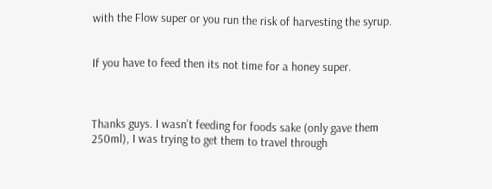with the Flow super or you run the risk of harvesting the syrup.


If you have to feed then its not time for a honey super.



Thanks guys. I wasn’t feeding for foods sake (only gave them 250ml), I was trying to get them to travel through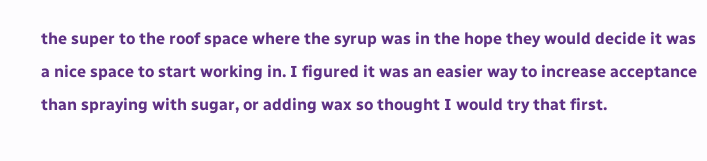the super to the roof space where the syrup was in the hope they would decide it was a nice space to start working in. I figured it was an easier way to increase acceptance than spraying with sugar, or adding wax so thought I would try that first.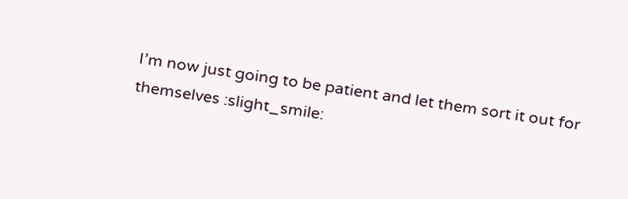I’m now just going to be patient and let them sort it out for themselves :slight_smile: